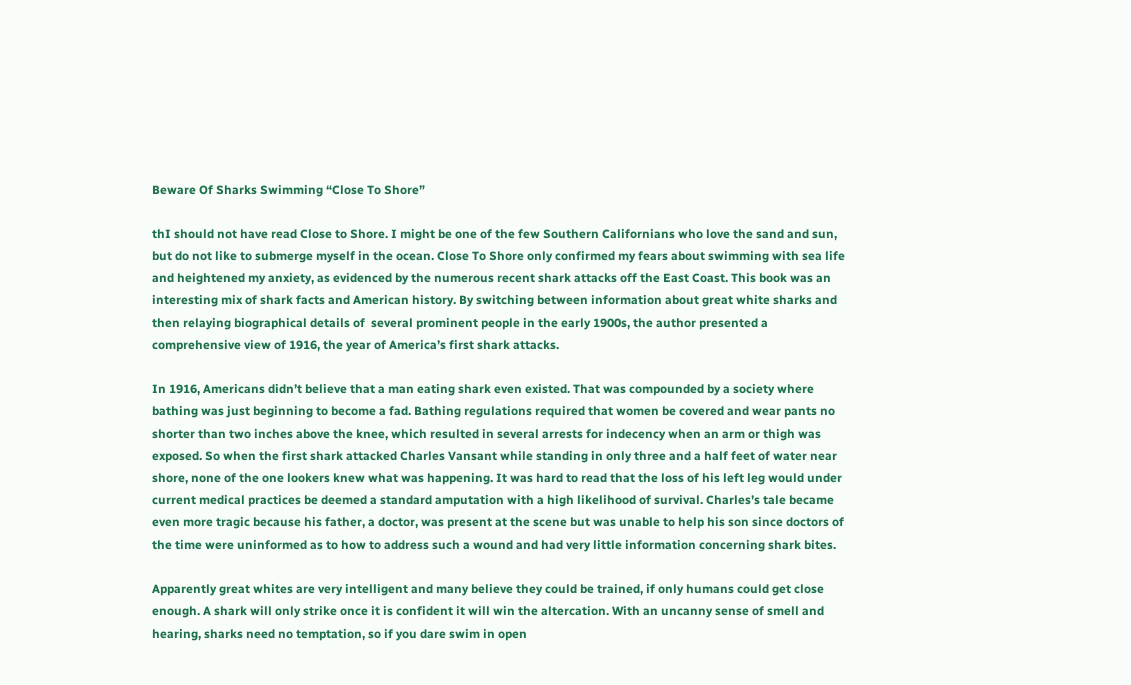Beware Of Sharks Swimming “Close To Shore”

thI should not have read Close to Shore. I might be one of the few Southern Californians who love the sand and sun, but do not like to submerge myself in the ocean. Close To Shore only confirmed my fears about swimming with sea life and heightened my anxiety, as evidenced by the numerous recent shark attacks off the East Coast. This book was an interesting mix of shark facts and American history. By switching between information about great white sharks and then relaying biographical details of  several prominent people in the early 1900s, the author presented a comprehensive view of 1916, the year of America’s first shark attacks.

In 1916, Americans didn’t believe that a man eating shark even existed. That was compounded by a society where bathing was just beginning to become a fad. Bathing regulations required that women be covered and wear pants no shorter than two inches above the knee, which resulted in several arrests for indecency when an arm or thigh was exposed. So when the first shark attacked Charles Vansant while standing in only three and a half feet of water near shore, none of the one lookers knew what was happening. It was hard to read that the loss of his left leg would under current medical practices be deemed a standard amputation with a high likelihood of survival. Charles’s tale became even more tragic because his father, a doctor, was present at the scene but was unable to help his son since doctors of the time were uninformed as to how to address such a wound and had very little information concerning shark bites.

Apparently great whites are very intelligent and many believe they could be trained, if only humans could get close enough. A shark will only strike once it is confident it will win the altercation. With an uncanny sense of smell and hearing, sharks need no temptation, so if you dare swim in open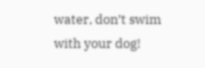water, don’t swim with your dog!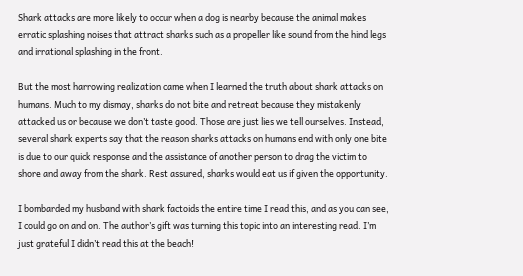Shark attacks are more likely to occur when a dog is nearby because the animal makes erratic splashing noises that attract sharks such as a propeller like sound from the hind legs and irrational splashing in the front.

But the most harrowing realization came when I learned the truth about shark attacks on humans. Much to my dismay, sharks do not bite and retreat because they mistakenly attacked us or because we don’t taste good. Those are just lies we tell ourselves. Instead, several shark experts say that the reason sharks attacks on humans end with only one bite is due to our quick response and the assistance of another person to drag the victim to shore and away from the shark. Rest assured, sharks would eat us if given the opportunity.

I bombarded my husband with shark factoids the entire time I read this, and as you can see, I could go on and on. The author’s gift was turning this topic into an interesting read. I’m just grateful I didn’t read this at the beach!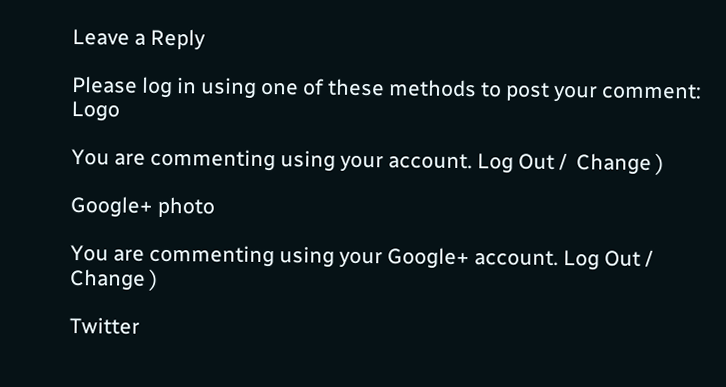Leave a Reply

Please log in using one of these methods to post your comment: Logo

You are commenting using your account. Log Out /  Change )

Google+ photo

You are commenting using your Google+ account. Log Out /  Change )

Twitter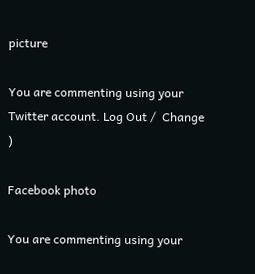picture

You are commenting using your Twitter account. Log Out /  Change )

Facebook photo

You are commenting using your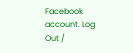Facebook account. Log Out /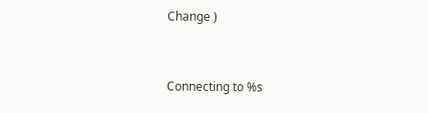Change )


Connecting to %s